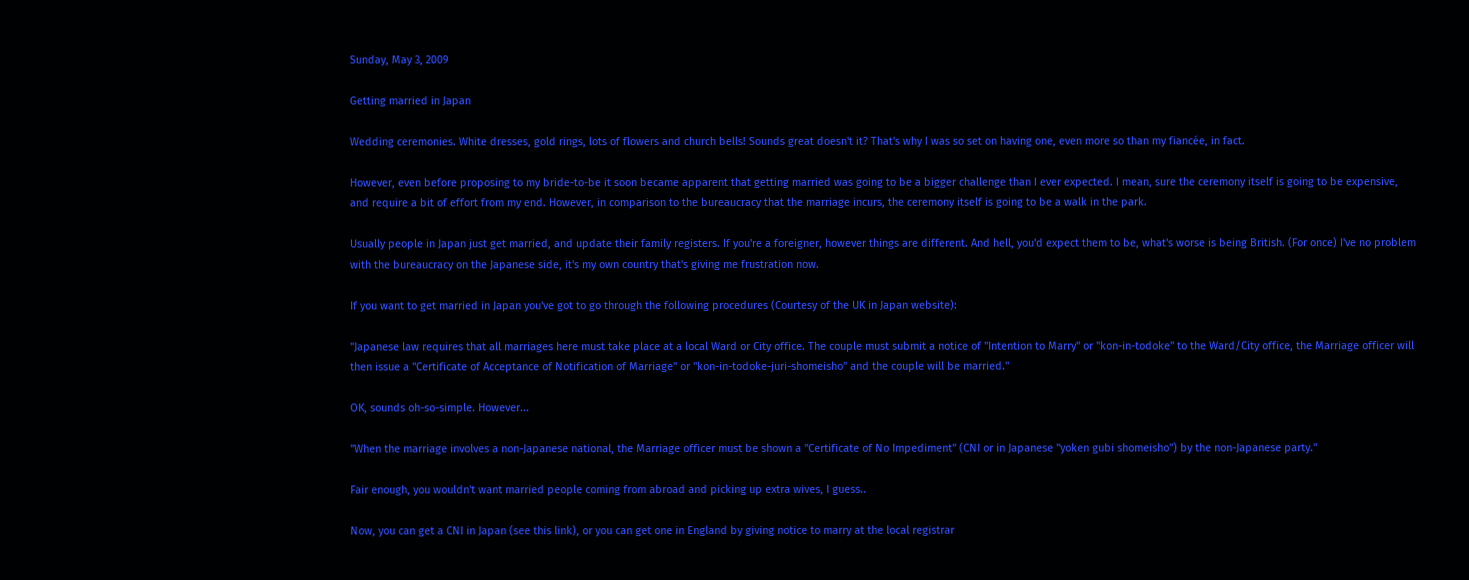Sunday, May 3, 2009

Getting married in Japan

Wedding ceremonies. White dresses, gold rings, lots of flowers and church bells! Sounds great doesn't it? That's why I was so set on having one, even more so than my fiancée, in fact.

However, even before proposing to my bride-to-be it soon became apparent that getting married was going to be a bigger challenge than I ever expected. I mean, sure the ceremony itself is going to be expensive, and require a bit of effort from my end. However, in comparison to the bureaucracy that the marriage incurs, the ceremony itself is going to be a walk in the park.

Usually people in Japan just get married, and update their family registers. If you're a foreigner, however things are different. And hell, you'd expect them to be, what's worse is being British. (For once) I've no problem with the bureaucracy on the Japanese side, it's my own country that's giving me frustration now.

If you want to get married in Japan you've got to go through the following procedures (Courtesy of the UK in Japan website):

"Japanese law requires that all marriages here must take place at a local Ward or City office. The couple must submit a notice of "Intention to Marry" or "kon-in-todoke" to the Ward/City office, the Marriage officer will then issue a "Certificate of Acceptance of Notification of Marriage" or "kon-in-todoke-juri-shomeisho" and the couple will be married."

OK, sounds oh-so-simple. However...

"When the marriage involves a non-Japanese national, the Marriage officer must be shown a "Certificate of No Impediment" (CNI or in Japanese "yoken gubi shomeisho") by the non-Japanese party."

Fair enough, you wouldn't want married people coming from abroad and picking up extra wives, I guess..

Now, you can get a CNI in Japan (see this link), or you can get one in England by giving notice to marry at the local registrar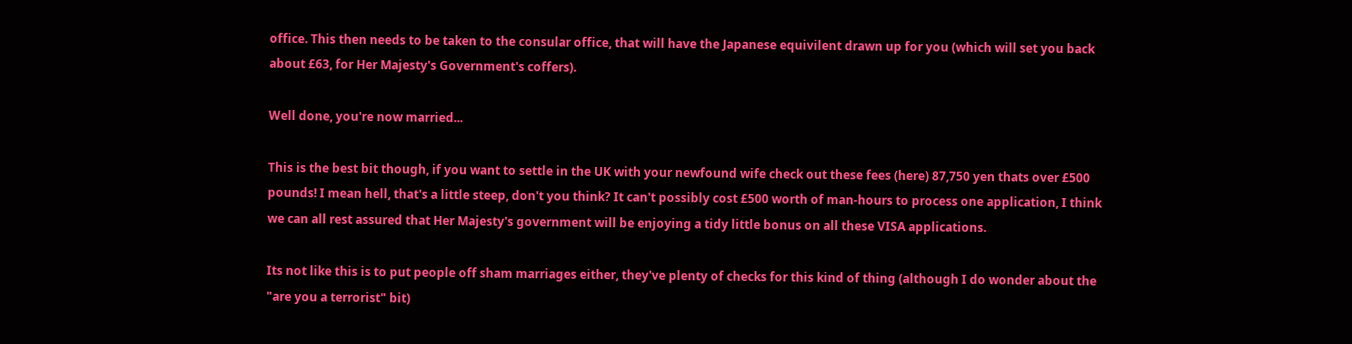office. This then needs to be taken to the consular office, that will have the Japanese equivilent drawn up for you (which will set you back about £63, for Her Majesty's Government's coffers).

Well done, you're now married...

This is the best bit though, if you want to settle in the UK with your newfound wife check out these fees (here) 87,750 yen thats over £500 pounds! I mean hell, that's a little steep, don't you think? It can't possibly cost £500 worth of man-hours to process one application, I think we can all rest assured that Her Majesty's government will be enjoying a tidy little bonus on all these VISA applications.

Its not like this is to put people off sham marriages either, they've plenty of checks for this kind of thing (although I do wonder about the "are you a terrorist" bit)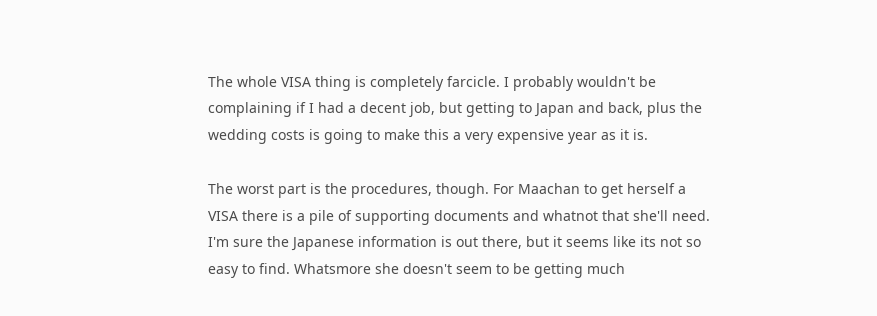The whole VISA thing is completely farcicle. I probably wouldn't be complaining if I had a decent job, but getting to Japan and back, plus the wedding costs is going to make this a very expensive year as it is.

The worst part is the procedures, though. For Maachan to get herself a VISA there is a pile of supporting documents and whatnot that she'll need. I'm sure the Japanese information is out there, but it seems like its not so easy to find. Whatsmore she doesn't seem to be getting much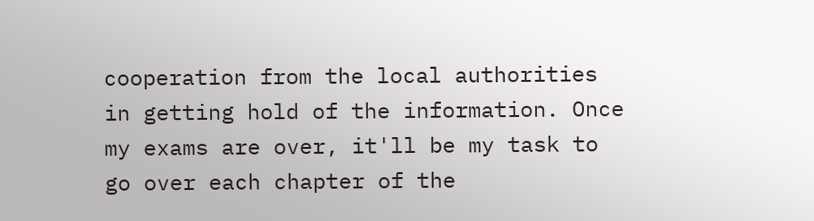cooperation from the local authorities in getting hold of the information. Once my exams are over, it'll be my task to go over each chapter of the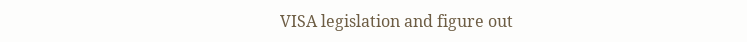VISA legislation and figure out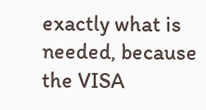exactly what is needed, because the VISA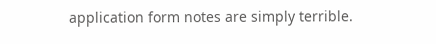application form notes are simply terrible.